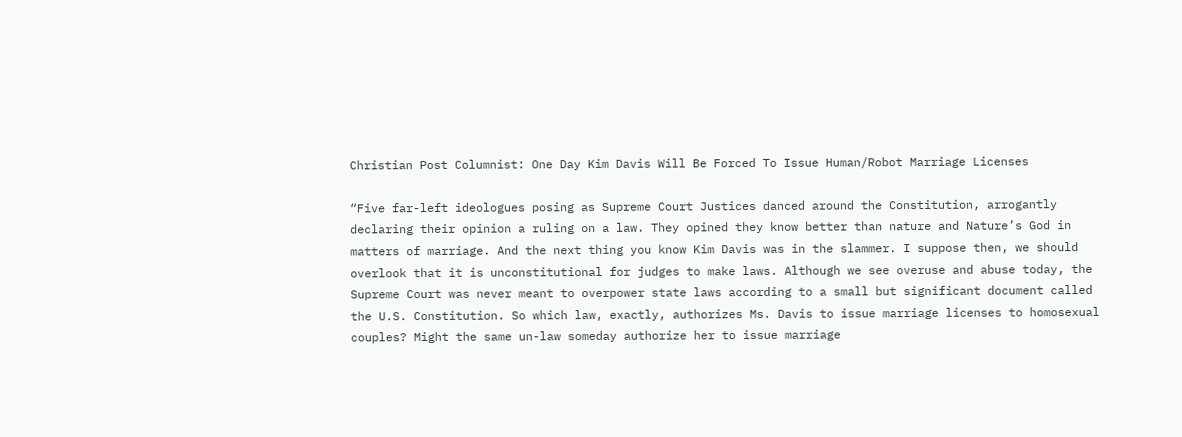Christian Post Columnist: One Day Kim Davis Will Be Forced To Issue Human/Robot Marriage Licenses

“Five far-left ideologues posing as Supreme Court Justices danced around the Constitution, arrogantly declaring their opinion a ruling on a law. They opined they know better than nature and Nature’s God in matters of marriage. And the next thing you know Kim Davis was in the slammer. I suppose then, we should overlook that it is unconstitutional for judges to make laws. Although we see overuse and abuse today, the Supreme Court was never meant to overpower state laws according to a small but significant document called the U.S. Constitution. So which law, exactly, authorizes Ms. Davis to issue marriage licenses to homosexual couples? Might the same un-law someday authorize her to issue marriage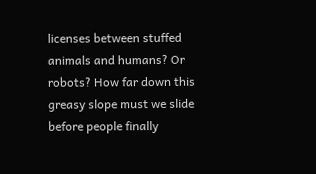licenses between stuffed animals and humans? Or robots? How far down this greasy slope must we slide before people finally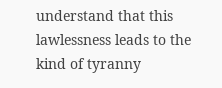understand that this lawlessness leads to the kind of tyranny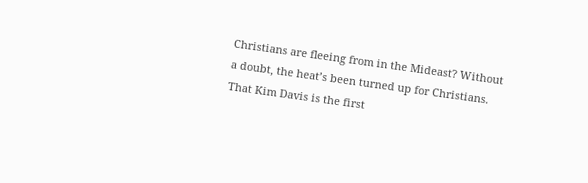Christians are fleeing from in the Mideast? Without a doubt, the heat’s been turned up for Christians. That Kim Davis is the first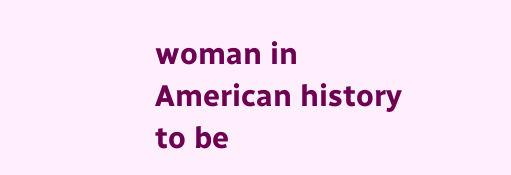woman in American history to be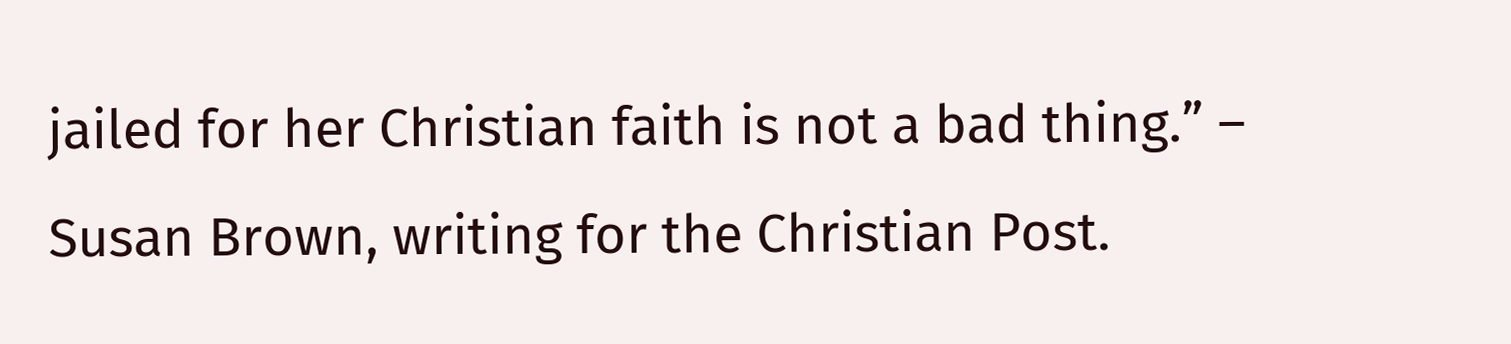jailed for her Christian faith is not a bad thing.” – Susan Brown, writing for the Christian Post.